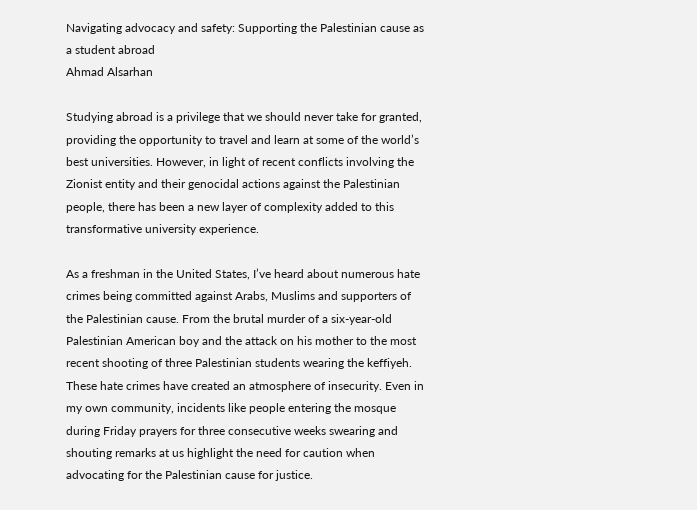Navigating advocacy and safety: Supporting the Palestinian cause as a student abroad
Ahmad Alsarhan

Studying abroad is a privilege that we should never take for granted, providing the opportunity to travel and learn at some of the world’s best universities. However, in light of recent conflicts involving the Zionist entity and their genocidal actions against the Palestinian people, there has been a new layer of complexity added to this transformative university experience.

As a freshman in the United States, I’ve heard about numerous hate crimes being committed against Arabs, Muslims and supporters of the Palestinian cause. From the brutal murder of a six-year-old Palestinian American boy and the attack on his mother to the most recent shooting of three Palestinian students wearing the keffiyeh. These hate crimes have created an atmosphere of insecurity. Even in my own community, incidents like people entering the mosque during Friday prayers for three consecutive weeks swearing and shouting remarks at us highlight the need for caution when advocating for the Palestinian cause for justice.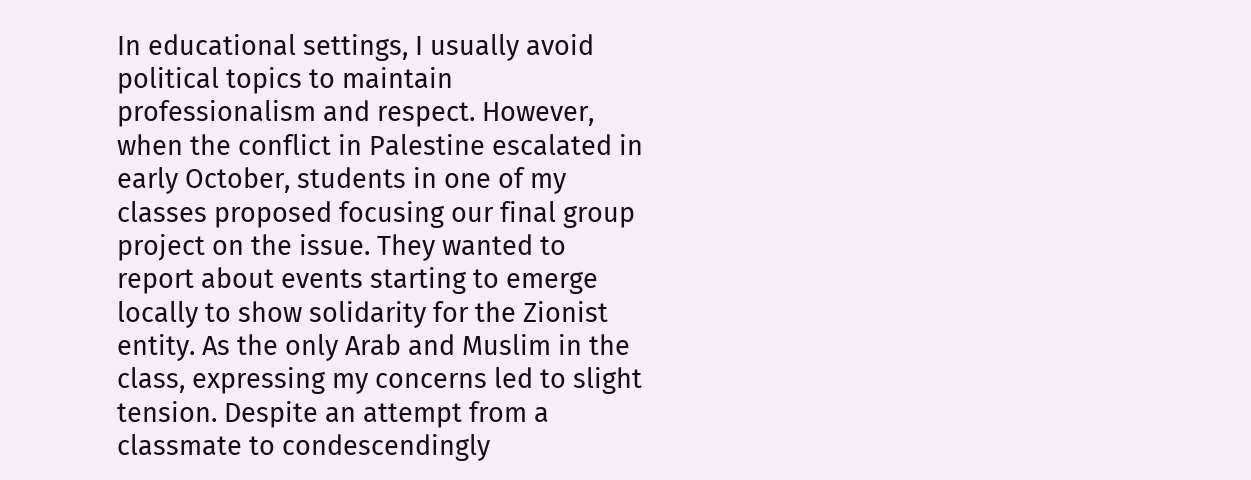In educational settings, I usually avoid political topics to maintain professionalism and respect. However, when the conflict in Palestine escalated in early October, students in one of my classes proposed focusing our final group project on the issue. They wanted to report about events starting to emerge locally to show solidarity for the Zionist entity. As the only Arab and Muslim in the class, expressing my concerns led to slight tension. Despite an attempt from a classmate to condescendingly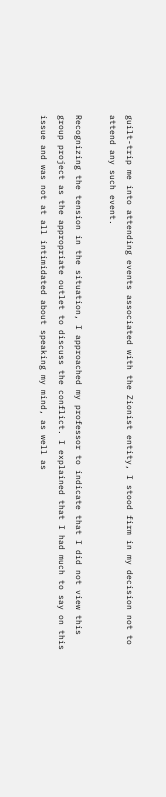guilt-trip me into attending events associated with the Zionist entity, I stood firm in my decision not to attend any such event.

Recognizing the tension in the situation, I approached my professor to indicate that I did not view this group project as the appropriate outlet to discuss the conflict. I explained that I had much to say on this issue and was not at all intimidated about speaking my mind, as well as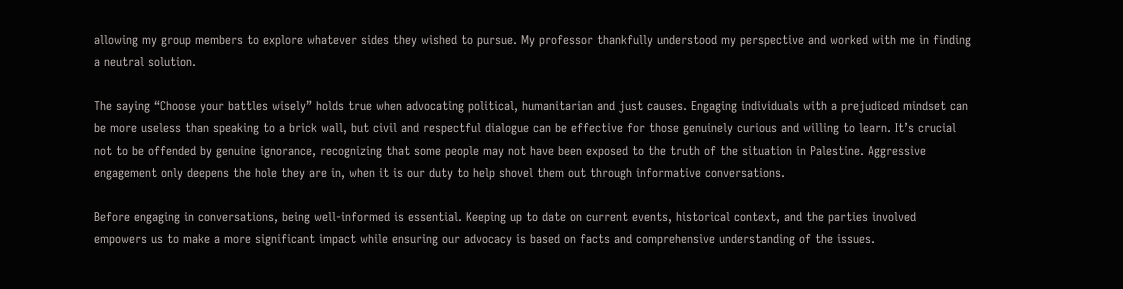allowing my group members to explore whatever sides they wished to pursue. My professor thankfully understood my perspective and worked with me in finding a neutral solution.

The saying “Choose your battles wisely” holds true when advocating political, humanitarian and just causes. Engaging individuals with a prejudiced mindset can be more useless than speaking to a brick wall, but civil and respectful dialogue can be effective for those genuinely curious and willing to learn. It’s crucial not to be offended by genuine ignorance, recognizing that some people may not have been exposed to the truth of the situation in Palestine. Aggressive engagement only deepens the hole they are in, when it is our duty to help shovel them out through informative conversations.

Before engaging in conversations, being well-informed is essential. Keeping up to date on current events, historical context, and the parties involved empowers us to make a more significant impact while ensuring our advocacy is based on facts and comprehensive understanding of the issues.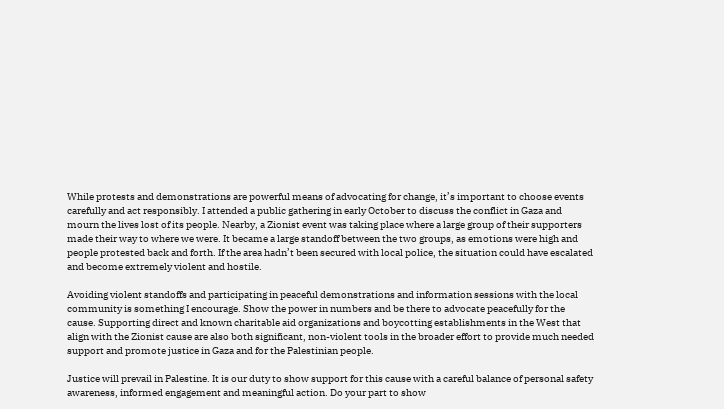While protests and demonstrations are powerful means of advocating for change, it’s important to choose events carefully and act responsibly. I attended a public gathering in early October to discuss the conflict in Gaza and mourn the lives lost of its people. Nearby, a Zionist event was taking place where a large group of their supporters made their way to where we were. It became a large standoff between the two groups, as emotions were high and people protested back and forth. If the area hadn’t been secured with local police, the situation could have escalated and become extremely violent and hostile.

Avoiding violent standoffs and participating in peaceful demonstrations and information sessions with the local community is something I encourage. Show the power in numbers and be there to advocate peacefully for the cause. Supporting direct and known charitable aid organizations and boycotting establishments in the West that align with the Zionist cause are also both significant, non-violent tools in the broader effort to provide much needed support and promote justice in Gaza and for the Palestinian people.

Justice will prevail in Palestine. It is our duty to show support for this cause with a careful balance of personal safety awareness, informed engagement and meaningful action. Do your part to show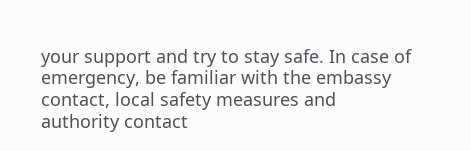your support and try to stay safe. In case of emergency, be familiar with the embassy contact, local safety measures and authority contact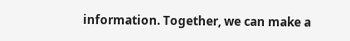information. Together, we can make a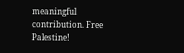meaningful contribution. Free Palestine!